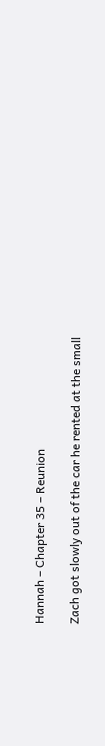Hannah – Chapter 35 – Reunion

Zach got slowly out of the car he rented at the small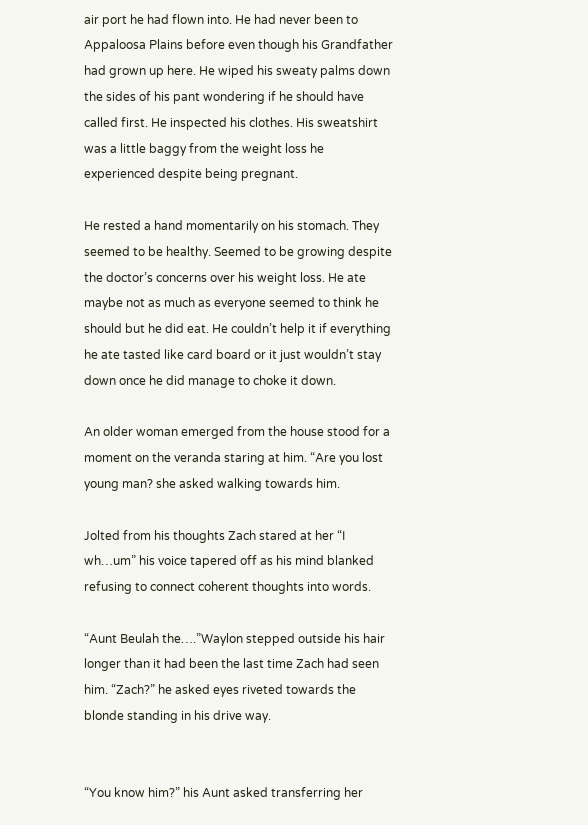air port he had flown into. He had never been to Appaloosa Plains before even though his Grandfather had grown up here. He wiped his sweaty palms down the sides of his pant wondering if he should have called first. He inspected his clothes. His sweatshirt was a little baggy from the weight loss he experienced despite being pregnant.

He rested a hand momentarily on his stomach. They seemed to be healthy. Seemed to be growing despite the doctor’s concerns over his weight loss. He ate maybe not as much as everyone seemed to think he should but he did eat. He couldn’t help it if everything he ate tasted like card board or it just wouldn’t stay down once he did manage to choke it down.

An older woman emerged from the house stood for a moment on the veranda staring at him. “Are you lost young man? she asked walking towards him.

Jolted from his thoughts Zach stared at her “I wh…um” his voice tapered off as his mind blanked refusing to connect coherent thoughts into words.

“Aunt Beulah the….”Waylon stepped outside his hair longer than it had been the last time Zach had seen him. “Zach?” he asked eyes riveted towards the blonde standing in his drive way.


“You know him?” his Aunt asked transferring her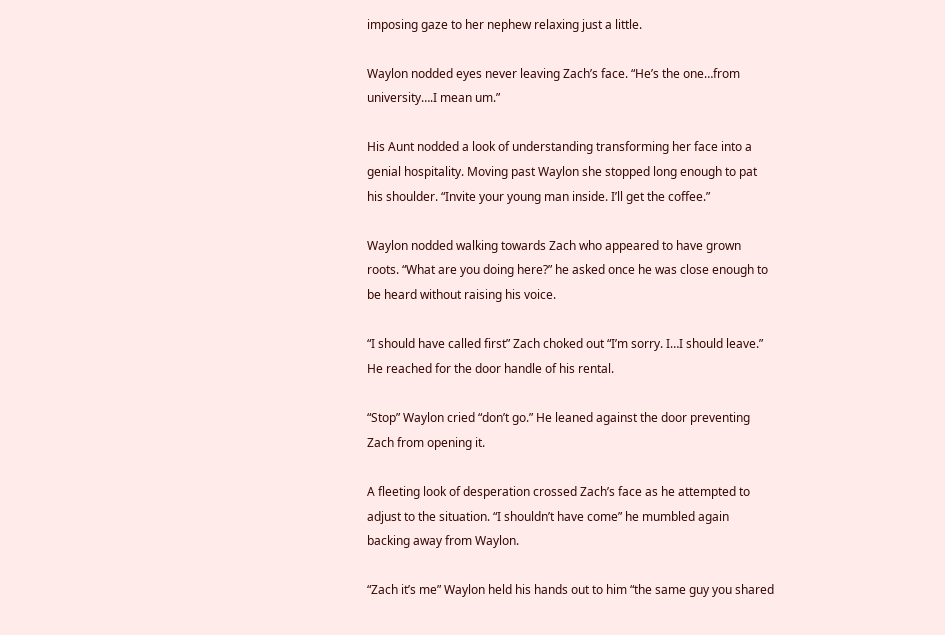imposing gaze to her nephew relaxing just a little.

Waylon nodded eyes never leaving Zach’s face. “He’s the one…from university….I mean um.”

His Aunt nodded a look of understanding transforming her face into a genial hospitality. Moving past Waylon she stopped long enough to pat his shoulder. “Invite your young man inside. I’ll get the coffee.”

Waylon nodded walking towards Zach who appeared to have grown roots. “What are you doing here?” he asked once he was close enough to be heard without raising his voice.

“I should have called first” Zach choked out “I’m sorry. I…I should leave.” He reached for the door handle of his rental.

“Stop” Waylon cried “don’t go.” He leaned against the door preventing Zach from opening it.

A fleeting look of desperation crossed Zach’s face as he attempted to adjust to the situation. “I shouldn’t have come” he mumbled again backing away from Waylon.

“Zach it’s me” Waylon held his hands out to him “the same guy you shared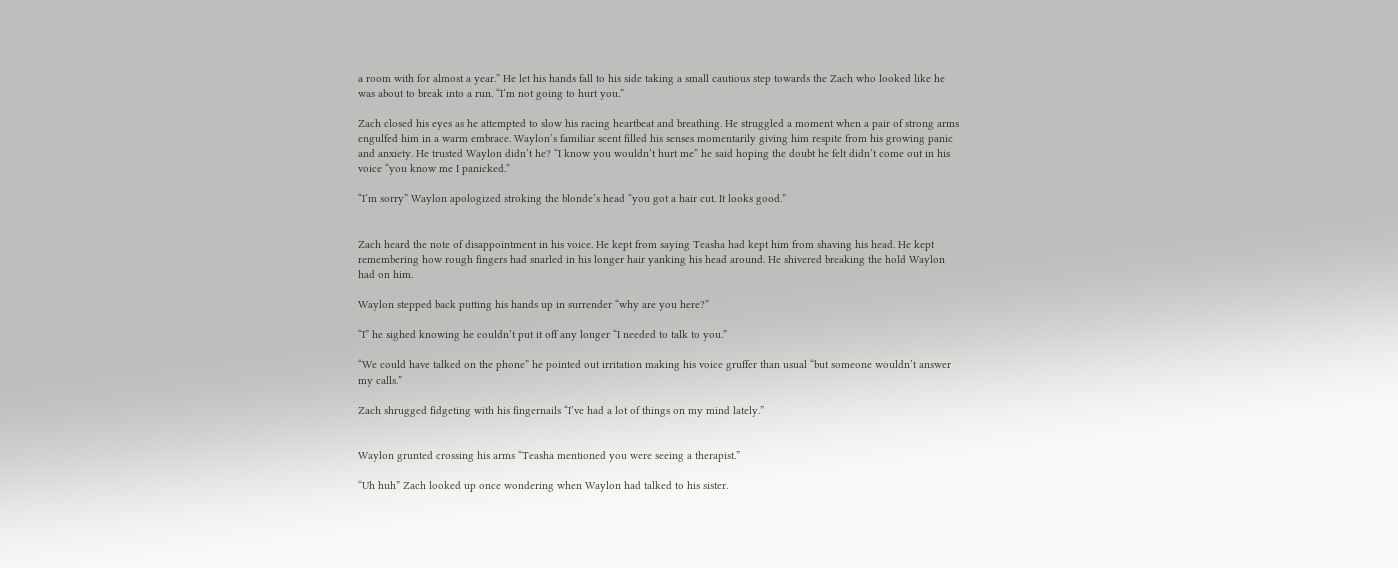a room with for almost a year.” He let his hands fall to his side taking a small cautious step towards the Zach who looked like he was about to break into a run. “I’m not going to hurt you.”

Zach closed his eyes as he attempted to slow his racing heartbeat and breathing. He struggled a moment when a pair of strong arms engulfed him in a warm embrace. Waylon’s familiar scent filled his senses momentarily giving him respite from his growing panic and anxiety. He trusted Waylon didn’t he? “I know you wouldn’t hurt me” he said hoping the doubt he felt didn’t come out in his voice “you know me I panicked.”

“I’m sorry” Waylon apologized stroking the blonde’s head “you got a hair cut. It looks good.”


Zach heard the note of disappointment in his voice. He kept from saying Teasha had kept him from shaving his head. He kept remembering how rough fingers had snarled in his longer hair yanking his head around. He shivered breaking the hold Waylon had on him.

Waylon stepped back putting his hands up in surrender “why are you here?”

“I” he sighed knowing he couldn’t put it off any longer “I needed to talk to you.”

“We could have talked on the phone” he pointed out irritation making his voice gruffer than usual “but someone wouldn’t answer my calls.”

Zach shrugged fidgeting with his fingernails “I’ve had a lot of things on my mind lately.”


Waylon grunted crossing his arms “Teasha mentioned you were seeing a therapist.”

“Uh huh” Zach looked up once wondering when Waylon had talked to his sister.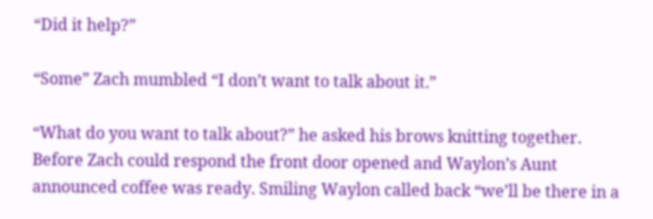“Did it help?”

“Some” Zach mumbled “I don’t want to talk about it.”

“What do you want to talk about?” he asked his brows knitting together. Before Zach could respond the front door opened and Waylon’s Aunt announced coffee was ready. Smiling Waylon called back “we’ll be there in a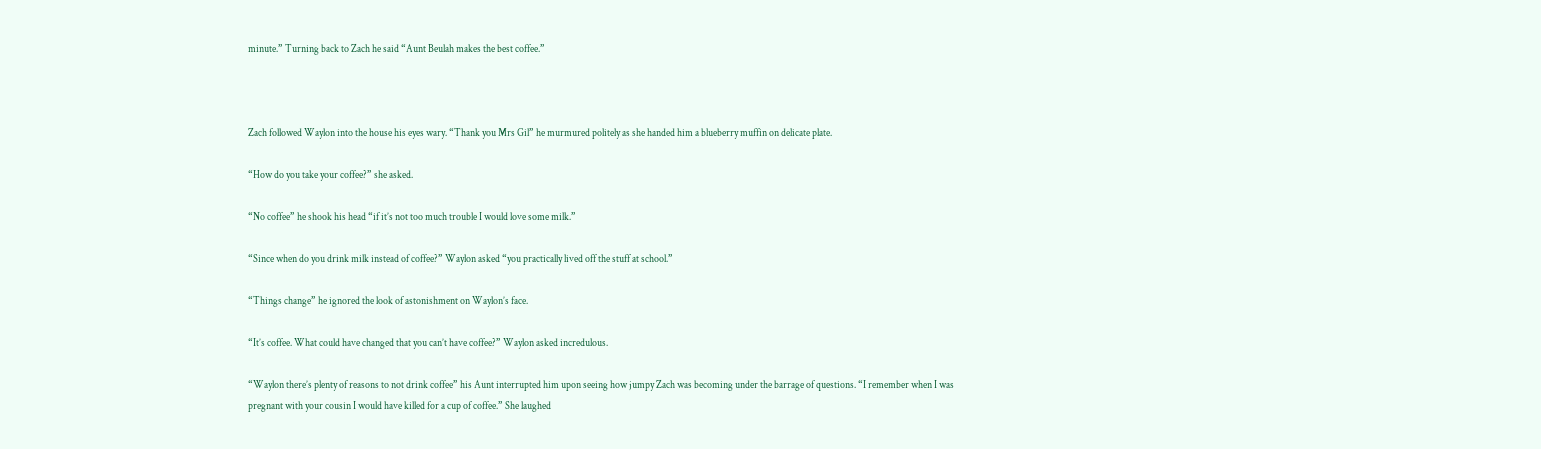minute.” Turning back to Zach he said “Aunt Beulah makes the best coffee.”



Zach followed Waylon into the house his eyes wary. “Thank you Mrs Gil” he murmured politely as she handed him a blueberry muffin on delicate plate.

“How do you take your coffee?” she asked.

“No coffee” he shook his head “if it’s not too much trouble I would love some milk.”

“Since when do you drink milk instead of coffee?” Waylon asked “you practically lived off the stuff at school.”

“Things change” he ignored the look of astonishment on Waylon’s face.

“It’s coffee. What could have changed that you can’t have coffee?” Waylon asked incredulous.

“Waylon there’s plenty of reasons to not drink coffee” his Aunt interrupted him upon seeing how jumpy Zach was becoming under the barrage of questions. “I remember when I was pregnant with your cousin I would have killed for a cup of coffee.” She laughed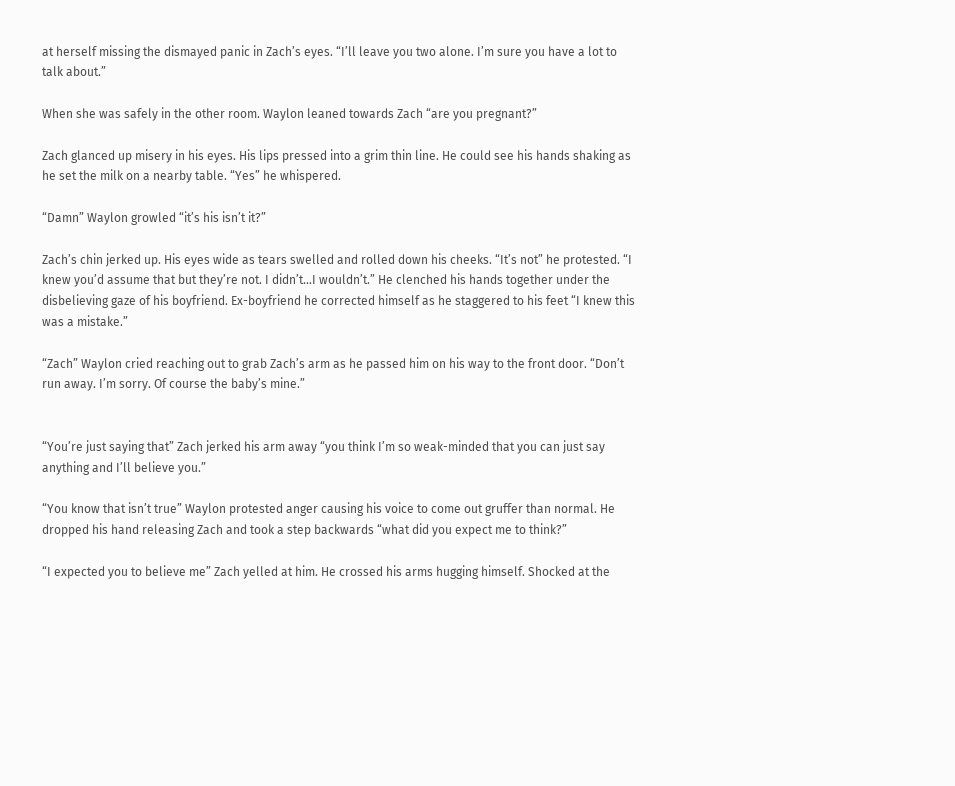at herself missing the dismayed panic in Zach’s eyes. “I’ll leave you two alone. I’m sure you have a lot to talk about.”

When she was safely in the other room. Waylon leaned towards Zach “are you pregnant?”

Zach glanced up misery in his eyes. His lips pressed into a grim thin line. He could see his hands shaking as he set the milk on a nearby table. “Yes” he whispered.

“Damn” Waylon growled “it’s his isn’t it?”

Zach’s chin jerked up. His eyes wide as tears swelled and rolled down his cheeks. “It’s not” he protested. “I knew you’d assume that but they’re not. I didn’t…I wouldn’t.” He clenched his hands together under the disbelieving gaze of his boyfriend. Ex-boyfriend he corrected himself as he staggered to his feet “I knew this was a mistake.”

“Zach” Waylon cried reaching out to grab Zach’s arm as he passed him on his way to the front door. “Don’t run away. I’m sorry. Of course the baby’s mine.”


“You’re just saying that” Zach jerked his arm away “you think I’m so weak-minded that you can just say anything and I’ll believe you.”

“You know that isn’t true” Waylon protested anger causing his voice to come out gruffer than normal. He dropped his hand releasing Zach and took a step backwards “what did you expect me to think?”

“I expected you to believe me” Zach yelled at him. He crossed his arms hugging himself. Shocked at the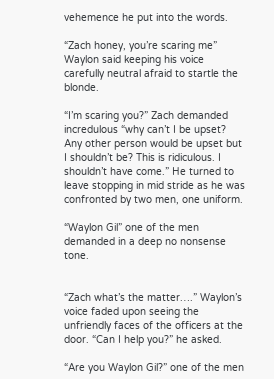vehemence he put into the words.

“Zach honey, you’re scaring me” Waylon said keeping his voice carefully neutral afraid to startle the blonde.

“I’m scaring you?” Zach demanded incredulous “why can’t I be upset? Any other person would be upset but I shouldn’t be? This is ridiculous. I shouldn’t have come.” He turned to leave stopping in mid stride as he was confronted by two men, one uniform.

“Waylon Gil” one of the men demanded in a deep no nonsense tone.


“Zach what’s the matter….” Waylon’s voice faded upon seeing the unfriendly faces of the officers at the door. “Can I help you?” he asked.

“Are you Waylon Gil?” one of the men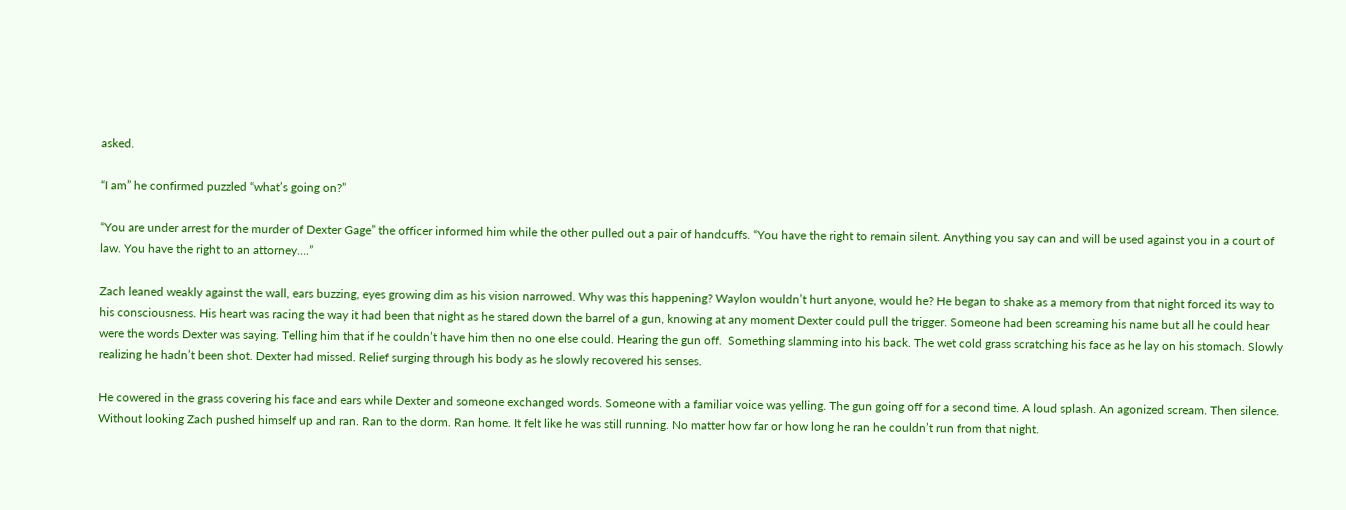asked.

“I am” he confirmed puzzled “what’s going on?”

“You are under arrest for the murder of Dexter Gage” the officer informed him while the other pulled out a pair of handcuffs. “You have the right to remain silent. Anything you say can and will be used against you in a court of law. You have the right to an attorney….”

Zach leaned weakly against the wall, ears buzzing, eyes growing dim as his vision narrowed. Why was this happening? Waylon wouldn’t hurt anyone, would he? He began to shake as a memory from that night forced its way to his consciousness. His heart was racing the way it had been that night as he stared down the barrel of a gun, knowing at any moment Dexter could pull the trigger. Someone had been screaming his name but all he could hear were the words Dexter was saying. Telling him that if he couldn’t have him then no one else could. Hearing the gun off.  Something slamming into his back. The wet cold grass scratching his face as he lay on his stomach. Slowly realizing he hadn’t been shot. Dexter had missed. Relief surging through his body as he slowly recovered his senses.

He cowered in the grass covering his face and ears while Dexter and someone exchanged words. Someone with a familiar voice was yelling. The gun going off for a second time. A loud splash. An agonized scream. Then silence. Without looking Zach pushed himself up and ran. Ran to the dorm. Ran home. It felt like he was still running. No matter how far or how long he ran he couldn’t run from that night.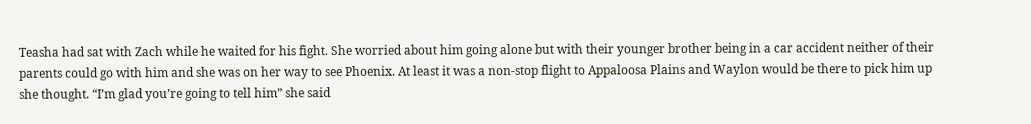Teasha had sat with Zach while he waited for his fight. She worried about him going alone but with their younger brother being in a car accident neither of their parents could go with him and she was on her way to see Phoenix. At least it was a non-stop flight to Appaloosa Plains and Waylon would be there to pick him up she thought. “I’m glad you’re going to tell him” she said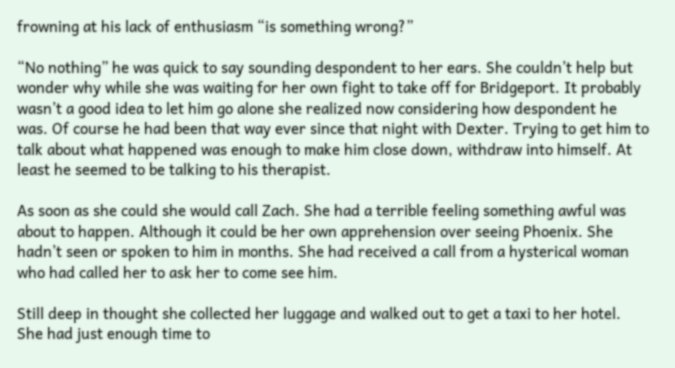frowning at his lack of enthusiasm “is something wrong?”

“No nothing” he was quick to say sounding despondent to her ears. She couldn’t help but wonder why while she was waiting for her own fight to take off for Bridgeport. It probably wasn’t a good idea to let him go alone she realized now considering how despondent he was. Of course he had been that way ever since that night with Dexter. Trying to get him to talk about what happened was enough to make him close down, withdraw into himself. At least he seemed to be talking to his therapist.

As soon as she could she would call Zach. She had a terrible feeling something awful was about to happen. Although it could be her own apprehension over seeing Phoenix. She hadn’t seen or spoken to him in months. She had received a call from a hysterical woman who had called her to ask her to come see him.

Still deep in thought she collected her luggage and walked out to get a taxi to her hotel. She had just enough time to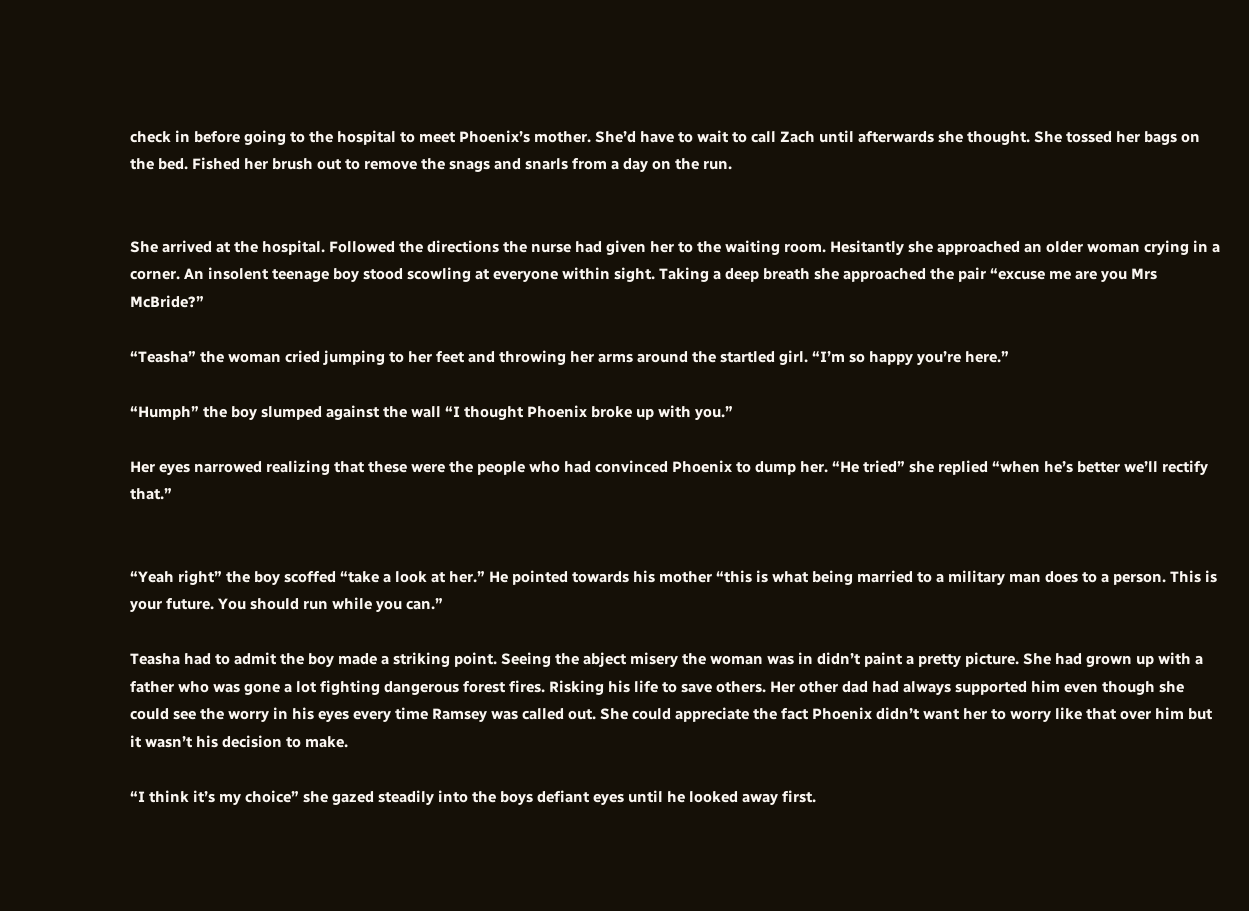check in before going to the hospital to meet Phoenix’s mother. She’d have to wait to call Zach until afterwards she thought. She tossed her bags on the bed. Fished her brush out to remove the snags and snarls from a day on the run.


She arrived at the hospital. Followed the directions the nurse had given her to the waiting room. Hesitantly she approached an older woman crying in a corner. An insolent teenage boy stood scowling at everyone within sight. Taking a deep breath she approached the pair “excuse me are you Mrs McBride?”

“Teasha” the woman cried jumping to her feet and throwing her arms around the startled girl. “I’m so happy you’re here.”

“Humph” the boy slumped against the wall “I thought Phoenix broke up with you.”

Her eyes narrowed realizing that these were the people who had convinced Phoenix to dump her. “He tried” she replied “when he’s better we’ll rectify that.”


“Yeah right” the boy scoffed “take a look at her.” He pointed towards his mother “this is what being married to a military man does to a person. This is your future. You should run while you can.”

Teasha had to admit the boy made a striking point. Seeing the abject misery the woman was in didn’t paint a pretty picture. She had grown up with a father who was gone a lot fighting dangerous forest fires. Risking his life to save others. Her other dad had always supported him even though she could see the worry in his eyes every time Ramsey was called out. She could appreciate the fact Phoenix didn’t want her to worry like that over him but it wasn’t his decision to make.

“I think it’s my choice” she gazed steadily into the boys defiant eyes until he looked away first.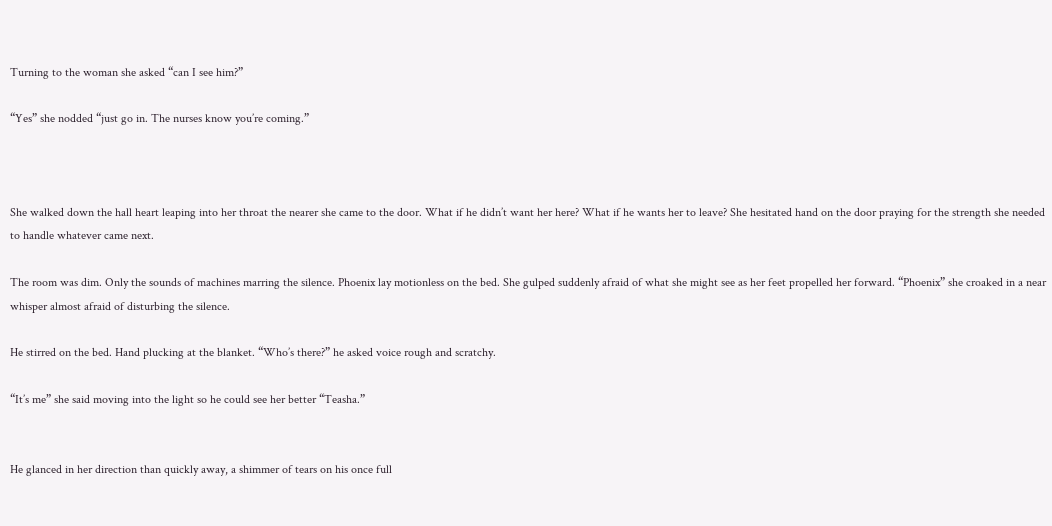Turning to the woman she asked “can I see him?”

“Yes” she nodded “just go in. The nurses know you’re coming.”



She walked down the hall heart leaping into her throat the nearer she came to the door. What if he didn’t want her here? What if he wants her to leave? She hesitated hand on the door praying for the strength she needed to handle whatever came next.

The room was dim. Only the sounds of machines marring the silence. Phoenix lay motionless on the bed. She gulped suddenly afraid of what she might see as her feet propelled her forward. “Phoenix” she croaked in a near whisper almost afraid of disturbing the silence.

He stirred on the bed. Hand plucking at the blanket. “Who’s there?” he asked voice rough and scratchy.

“It’s me” she said moving into the light so he could see her better “Teasha.”


He glanced in her direction than quickly away, a shimmer of tears on his once full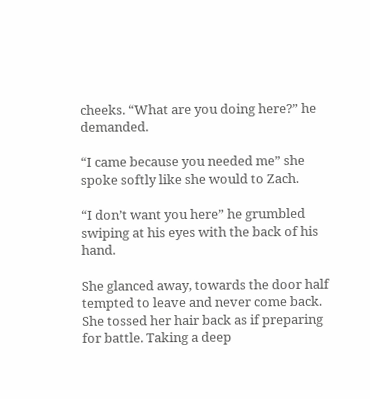cheeks. “What are you doing here?” he demanded.

“I came because you needed me” she spoke softly like she would to Zach.

“I don’t want you here” he grumbled swiping at his eyes with the back of his hand.

She glanced away, towards the door half tempted to leave and never come back. She tossed her hair back as if preparing for battle. Taking a deep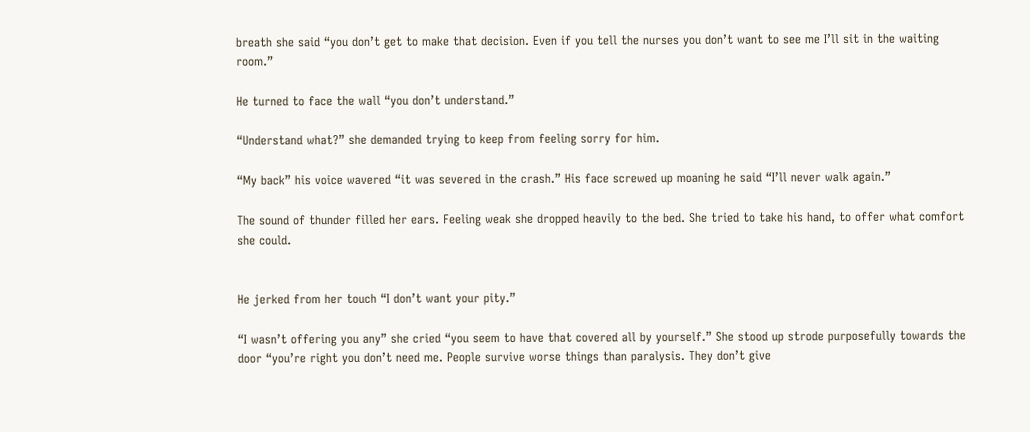breath she said “you don’t get to make that decision. Even if you tell the nurses you don’t want to see me I’ll sit in the waiting room.”

He turned to face the wall “you don’t understand.”

“Understand what?” she demanded trying to keep from feeling sorry for him.

“My back” his voice wavered “it was severed in the crash.” His face screwed up moaning he said “I’ll never walk again.”

The sound of thunder filled her ears. Feeling weak she dropped heavily to the bed. She tried to take his hand, to offer what comfort she could.


He jerked from her touch “I don’t want your pity.”

“I wasn’t offering you any” she cried “you seem to have that covered all by yourself.” She stood up strode purposefully towards the door “you’re right you don’t need me. People survive worse things than paralysis. They don’t give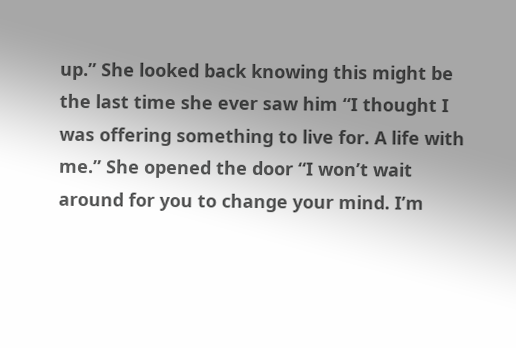up.” She looked back knowing this might be the last time she ever saw him “I thought I was offering something to live for. A life with me.” She opened the door “I won’t wait around for you to change your mind. I’m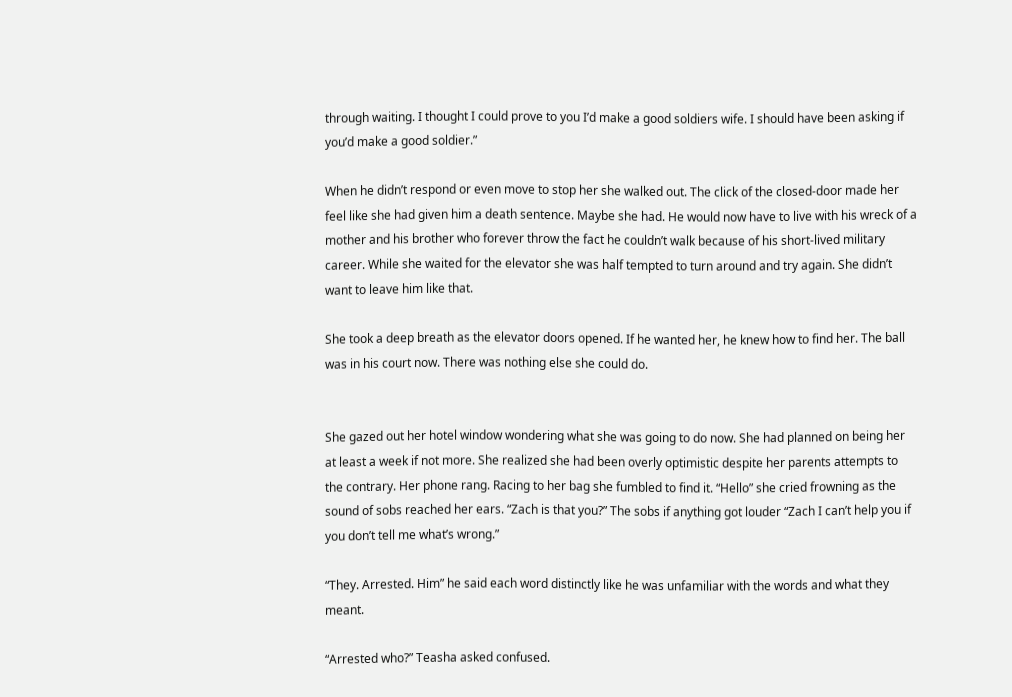through waiting. I thought I could prove to you I’d make a good soldiers wife. I should have been asking if you’d make a good soldier.”

When he didn’t respond or even move to stop her she walked out. The click of the closed-door made her feel like she had given him a death sentence. Maybe she had. He would now have to live with his wreck of a mother and his brother who forever throw the fact he couldn’t walk because of his short-lived military career. While she waited for the elevator she was half tempted to turn around and try again. She didn’t want to leave him like that.

She took a deep breath as the elevator doors opened. If he wanted her, he knew how to find her. The ball was in his court now. There was nothing else she could do.


She gazed out her hotel window wondering what she was going to do now. She had planned on being her at least a week if not more. She realized she had been overly optimistic despite her parents attempts to the contrary. Her phone rang. Racing to her bag she fumbled to find it. “Hello” she cried frowning as the sound of sobs reached her ears. “Zach is that you?” The sobs if anything got louder “Zach I can’t help you if you don’t tell me what’s wrong.”

“They. Arrested. Him” he said each word distinctly like he was unfamiliar with the words and what they meant.

“Arrested who?” Teasha asked confused.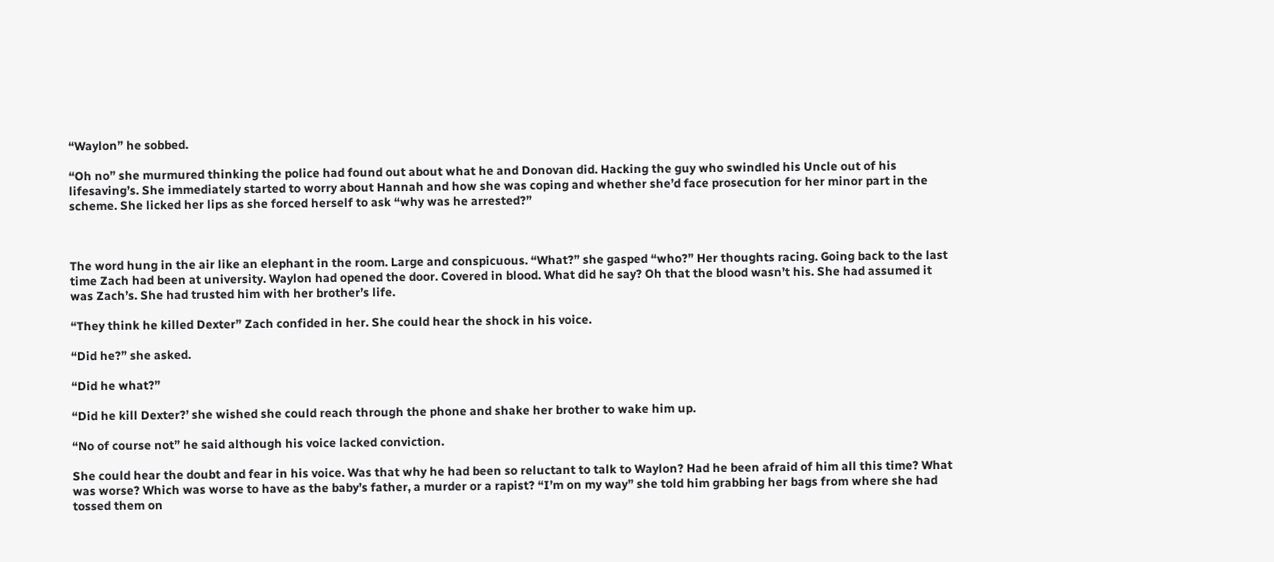“Waylon” he sobbed.

“Oh no” she murmured thinking the police had found out about what he and Donovan did. Hacking the guy who swindled his Uncle out of his lifesaving’s. She immediately started to worry about Hannah and how she was coping and whether she’d face prosecution for her minor part in the scheme. She licked her lips as she forced herself to ask “why was he arrested?”



The word hung in the air like an elephant in the room. Large and conspicuous. “What?” she gasped “who?” Her thoughts racing. Going back to the last time Zach had been at university. Waylon had opened the door. Covered in blood. What did he say? Oh that the blood wasn’t his. She had assumed it was Zach’s. She had trusted him with her brother’s life.

“They think he killed Dexter” Zach confided in her. She could hear the shock in his voice.

“Did he?” she asked.

“Did he what?”

“Did he kill Dexter?’ she wished she could reach through the phone and shake her brother to wake him up.

“No of course not” he said although his voice lacked conviction.

She could hear the doubt and fear in his voice. Was that why he had been so reluctant to talk to Waylon? Had he been afraid of him all this time? What was worse? Which was worse to have as the baby’s father, a murder or a rapist? “I’m on my way” she told him grabbing her bags from where she had tossed them on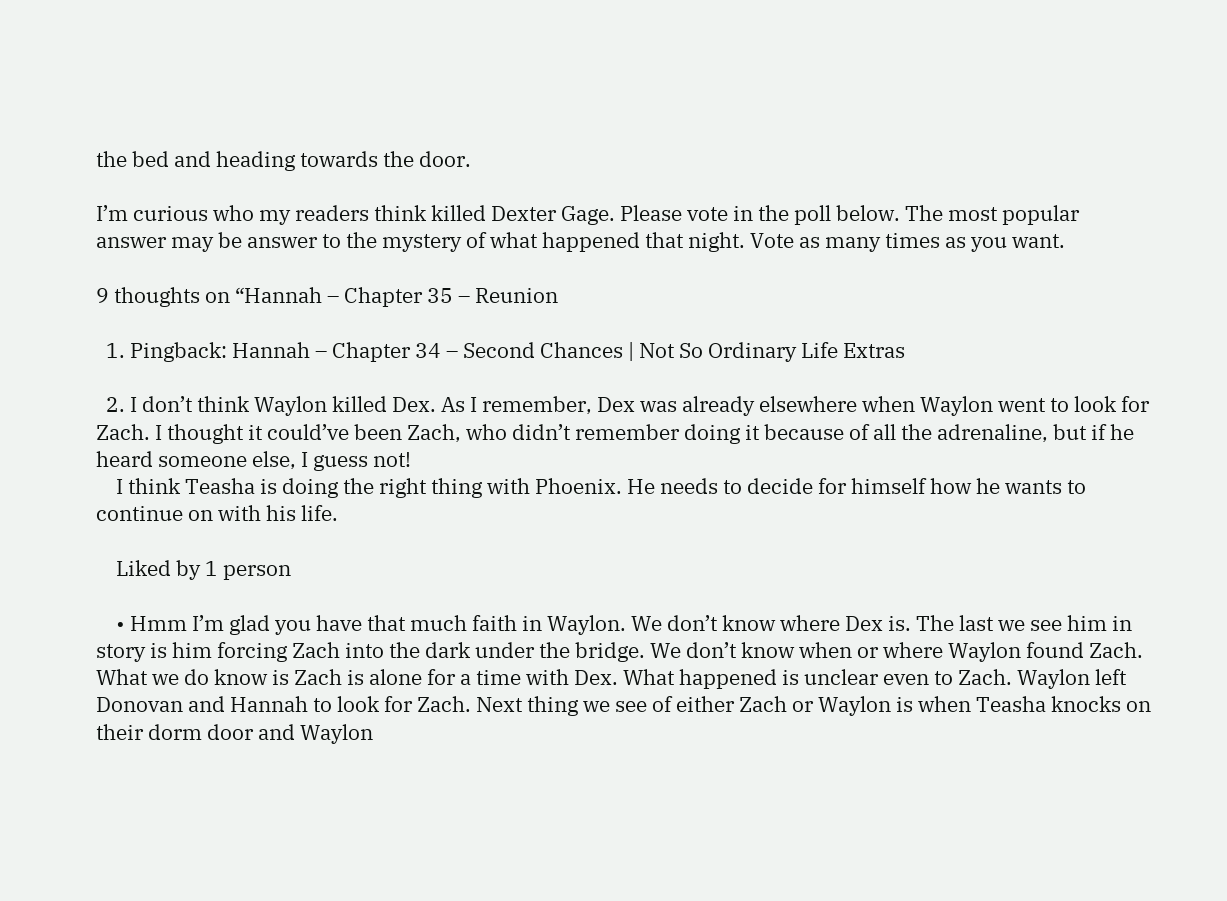the bed and heading towards the door.

I’m curious who my readers think killed Dexter Gage. Please vote in the poll below. The most popular answer may be answer to the mystery of what happened that night. Vote as many times as you want.

9 thoughts on “Hannah – Chapter 35 – Reunion

  1. Pingback: Hannah – Chapter 34 – Second Chances | Not So Ordinary Life Extras

  2. I don’t think Waylon killed Dex. As I remember, Dex was already elsewhere when Waylon went to look for Zach. I thought it could’ve been Zach, who didn’t remember doing it because of all the adrenaline, but if he heard someone else, I guess not!
    I think Teasha is doing the right thing with Phoenix. He needs to decide for himself how he wants to continue on with his life.

    Liked by 1 person

    • Hmm I’m glad you have that much faith in Waylon. We don’t know where Dex is. The last we see him in story is him forcing Zach into the dark under the bridge. We don’t know when or where Waylon found Zach. What we do know is Zach is alone for a time with Dex. What happened is unclear even to Zach. Waylon left Donovan and Hannah to look for Zach. Next thing we see of either Zach or Waylon is when Teasha knocks on their dorm door and Waylon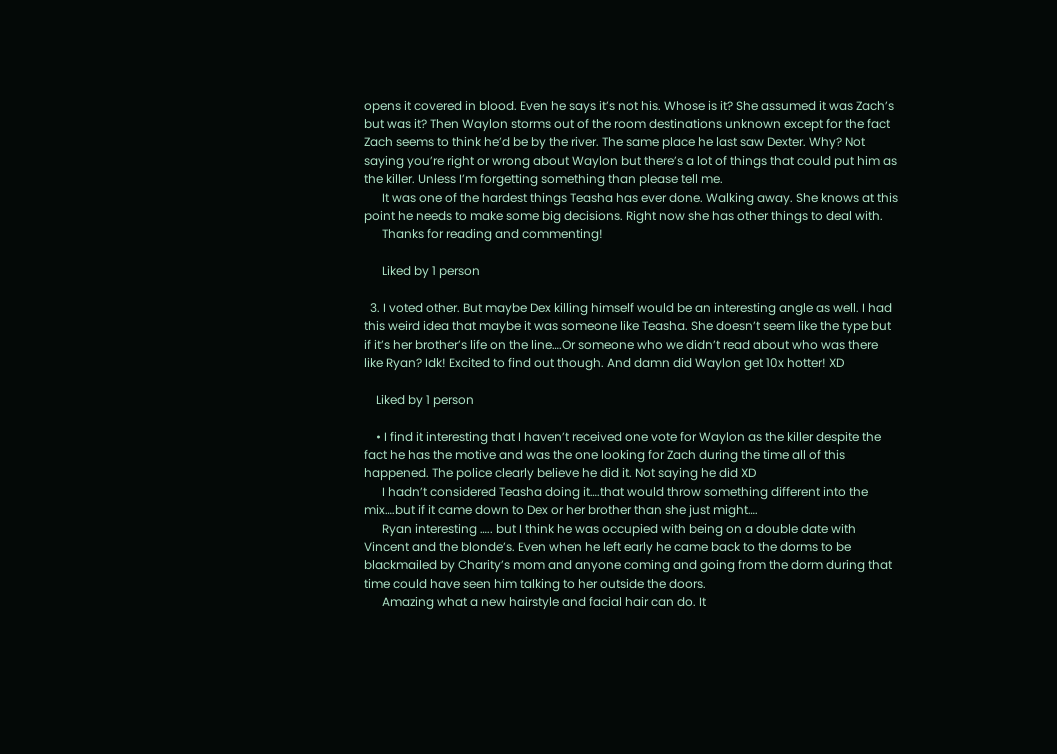opens it covered in blood. Even he says it’s not his. Whose is it? She assumed it was Zach’s but was it? Then Waylon storms out of the room destinations unknown except for the fact Zach seems to think he’d be by the river. The same place he last saw Dexter. Why? Not saying you’re right or wrong about Waylon but there’s a lot of things that could put him as the killer. Unless I’m forgetting something than please tell me.
      It was one of the hardest things Teasha has ever done. Walking away. She knows at this point he needs to make some big decisions. Right now she has other things to deal with.
      Thanks for reading and commenting!

      Liked by 1 person

  3. I voted other. But maybe Dex killing himself would be an interesting angle as well. I had this weird idea that maybe it was someone like Teasha. She doesn’t seem like the type but if it’s her brother’s life on the line….Or someone who we didn’t read about who was there like Ryan? Idk! Excited to find out though. And damn did Waylon get 10x hotter! XD

    Liked by 1 person

    • I find it interesting that I haven’t received one vote for Waylon as the killer despite the fact he has the motive and was the one looking for Zach during the time all of this happened. The police clearly believe he did it. Not saying he did XD
      I hadn’t considered Teasha doing it….that would throw something different into the mix….but if it came down to Dex or her brother than she just might….
      Ryan interesting ….. but I think he was occupied with being on a double date with Vincent and the blonde’s. Even when he left early he came back to the dorms to be blackmailed by Charity’s mom and anyone coming and going from the dorm during that time could have seen him talking to her outside the doors.
      Amazing what a new hairstyle and facial hair can do. It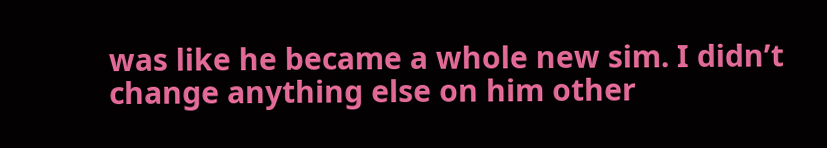was like he became a whole new sim. I didn’t change anything else on him other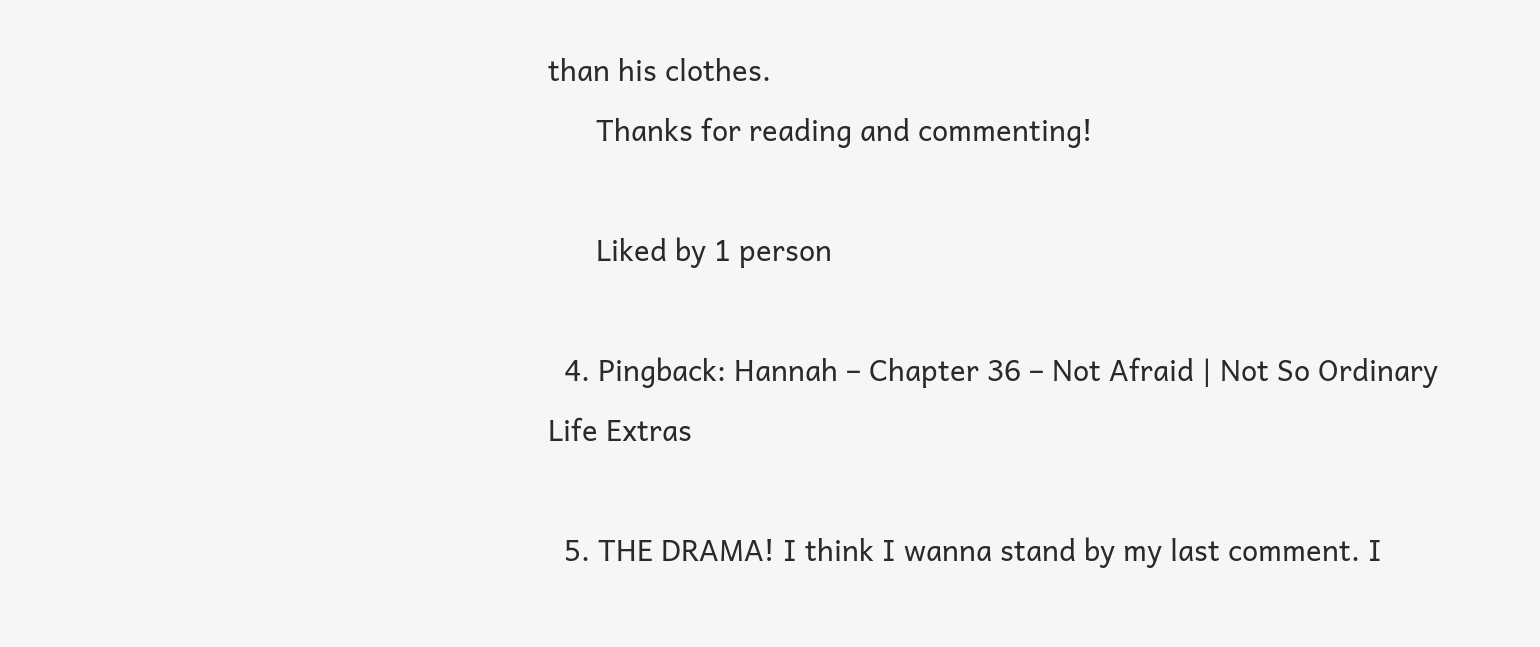than his clothes.
      Thanks for reading and commenting!

      Liked by 1 person

  4. Pingback: Hannah – Chapter 36 – Not Afraid | Not So Ordinary Life Extras

  5. THE DRAMA! I think I wanna stand by my last comment. I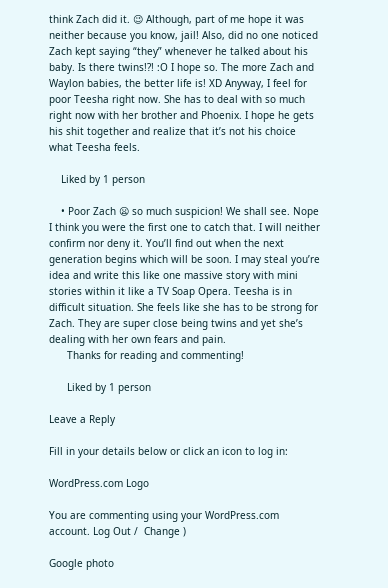think Zach did it. 😉 Although, part of me hope it was neither because you know, jail! Also, did no one noticed Zach kept saying “they” whenever he talked about his baby. Is there twins!?! :O I hope so. The more Zach and Waylon babies, the better life is! XD Anyway, I feel for poor Teesha right now. She has to deal with so much right now with her brother and Phoenix. I hope he gets his shit together and realize that it’s not his choice what Teesha feels.

    Liked by 1 person

    • Poor Zach 😦 so much suspicion! We shall see. Nope I think you were the first one to catch that. I will neither confirm nor deny it. You’ll find out when the next generation begins which will be soon. I may steal you’re idea and write this like one massive story with mini stories within it like a TV Soap Opera. Teesha is in difficult situation. She feels like she has to be strong for Zach. They are super close being twins and yet she’s dealing with her own fears and pain.
      Thanks for reading and commenting!

      Liked by 1 person

Leave a Reply

Fill in your details below or click an icon to log in:

WordPress.com Logo

You are commenting using your WordPress.com account. Log Out /  Change )

Google photo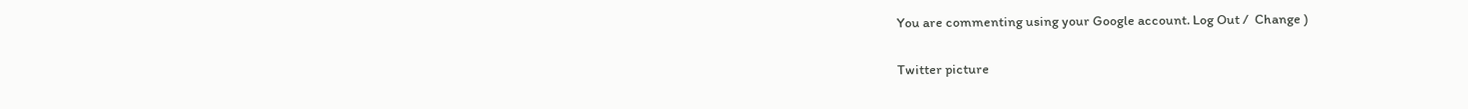You are commenting using your Google account. Log Out /  Change )

Twitter picture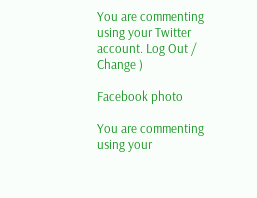You are commenting using your Twitter account. Log Out /  Change )

Facebook photo

You are commenting using your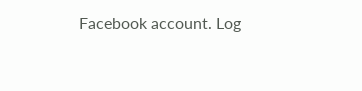Facebook account. Log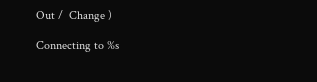Out /  Change )

Connecting to %s